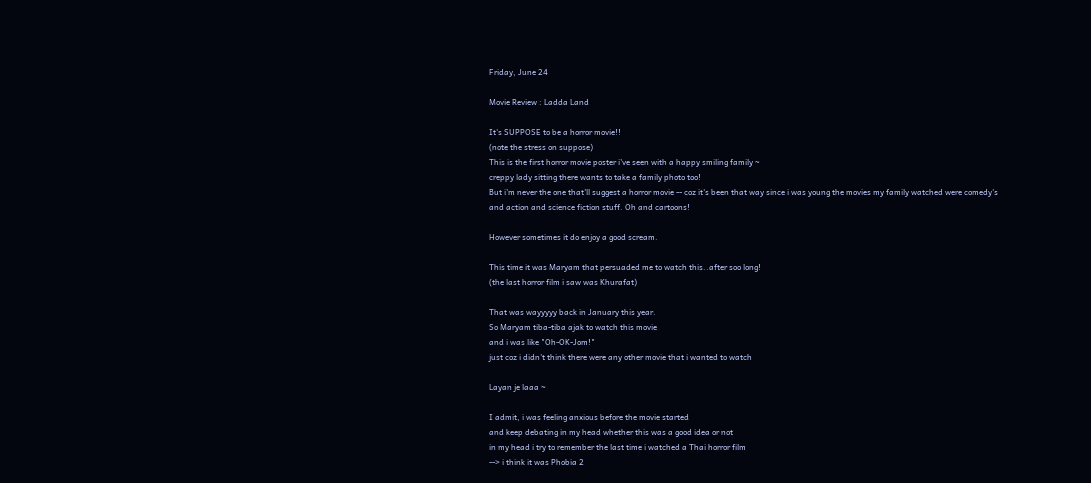Friday, June 24

Movie Review : Ladda Land

It's SUPPOSE to be a horror movie!!
(note the stress on suppose)
This is the first horror movie poster i've seen with a happy smiling family ~
creppy lady sitting there wants to take a family photo too!
But i'm never the one that'll suggest a horror movie -- coz it's been that way since i was young the movies my family watched were comedy's and action and science fiction stuff. Oh and cartoons!

However sometimes it do enjoy a good scream.

This time it was Maryam that persuaded me to watch this..after soo long!
(the last horror film i saw was Khurafat)

That was wayyyyy back in January this year.
So Maryam tiba-tiba ajak to watch this movie
and i was like "Oh-OK-Jom!"
just coz i didn't think there were any other movie that i wanted to watch

Layan je laaa ~

I admit, i was feeling anxious before the movie started
and keep debating in my head whether this was a good idea or not
in my head i try to remember the last time i watched a Thai horror film
--> i think it was Phobia 2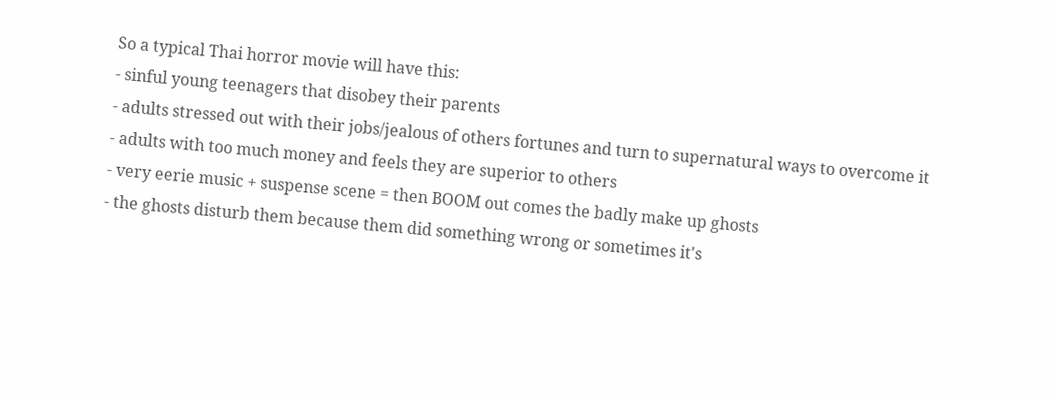So a typical Thai horror movie will have this:
- sinful young teenagers that disobey their parents
- adults stressed out with their jobs/jealous of others fortunes and turn to supernatural ways to overcome it
- adults with too much money and feels they are superior to others
- very eerie music + suspense scene = then BOOM out comes the badly make up ghosts
- the ghosts disturb them because them did something wrong or sometimes it's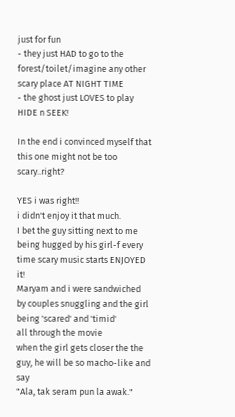just for fun
- they just HAD to go to the forest/toilet/imagine any other scary place AT NIGHT TIME
- the ghost just LOVES to play HIDE n SEEK!

In the end i convinced myself that this one might not be too scary..right?

YES i was right!!
i didn't enjoy it that much.
I bet the guy sitting next to me being hugged by his girl-f every time scary music starts ENJOYED it!
Maryam and i were sandwiched by couples snuggling and the girl being 'scared' and 'timid'
all through the movie
when the girl gets closer the the guy, he will be so macho-like and say
"Ala, tak seram pun la awak."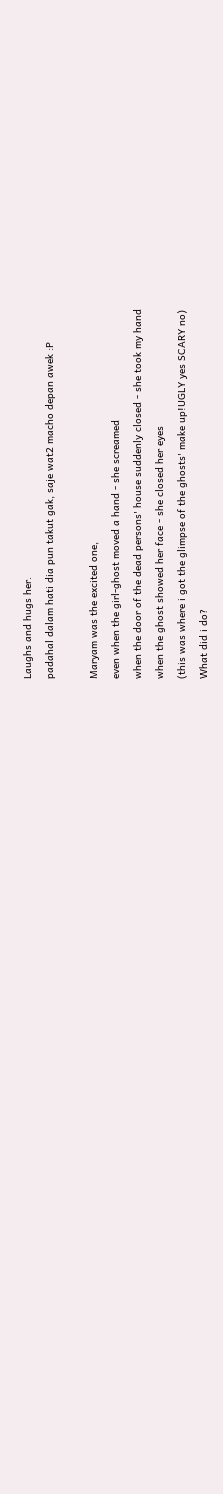Laughs and hugs her.
padahal dalam hati dia pun takut gak, saje wat2 macho depan awek :P

Maryam was the excited one,
even when the girl-ghost moved a hand - she screamed
when the door of the dead persons' house suddenly closed - she took my hand
when the ghost showed her face - she closed her eyes
(this was where i got the glimpse of the ghosts' make up!UGLY yes SCARY no)
What did i do?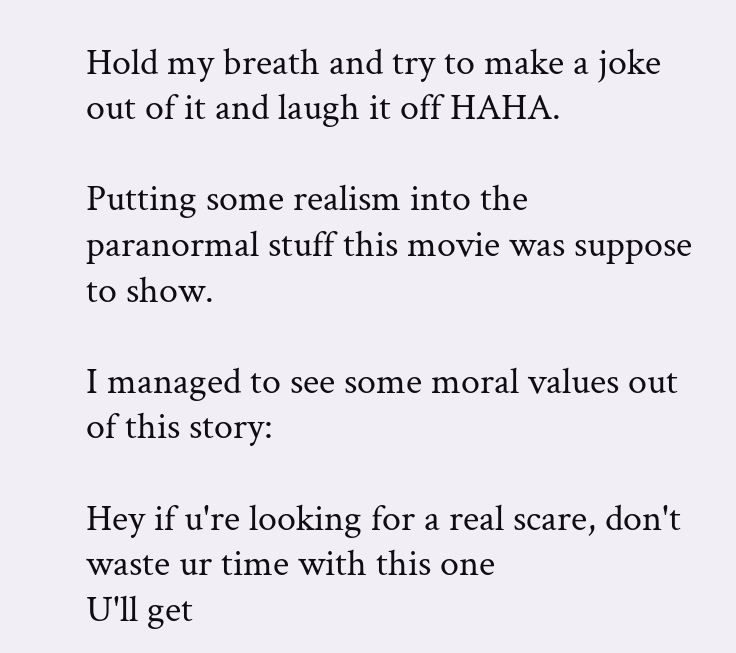Hold my breath and try to make a joke out of it and laugh it off HAHA.

Putting some realism into the paranormal stuff this movie was suppose to show.

I managed to see some moral values out of this story:

Hey if u're looking for a real scare, don't waste ur time with this one
U'll get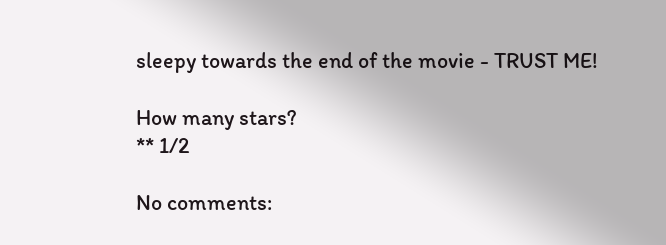sleepy towards the end of the movie - TRUST ME!

How many stars?
** 1/2

No comments: